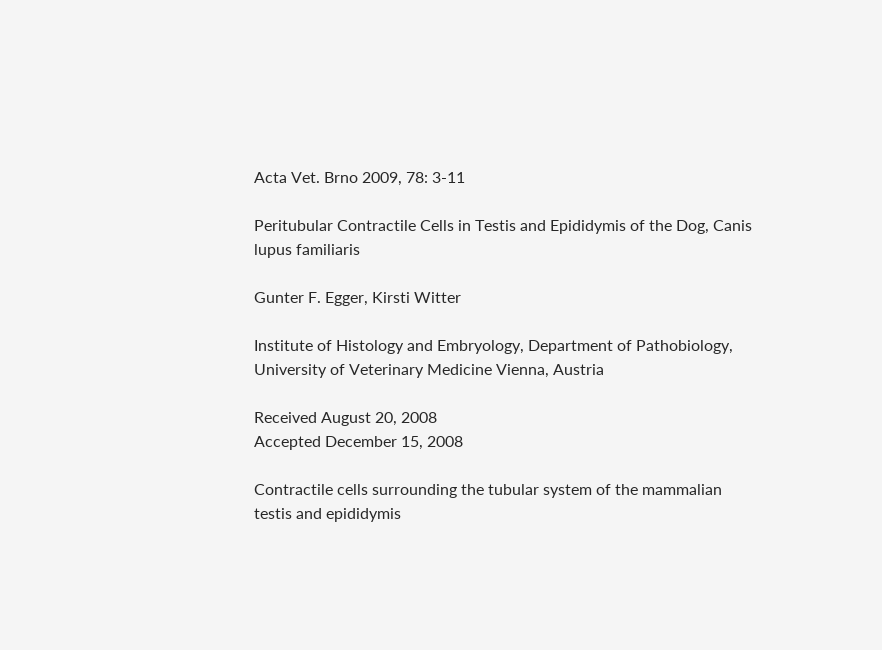Acta Vet. Brno 2009, 78: 3-11

Peritubular Contractile Cells in Testis and Epididymis of the Dog, Canis lupus familiaris

Gunter F. Egger, Kirsti Witter

Institute of Histology and Embryology, Department of Pathobiology, University of Veterinary Medicine Vienna, Austria

Received August 20, 2008
Accepted December 15, 2008

Contractile cells surrounding the tubular system of the mammalian testis and epididymis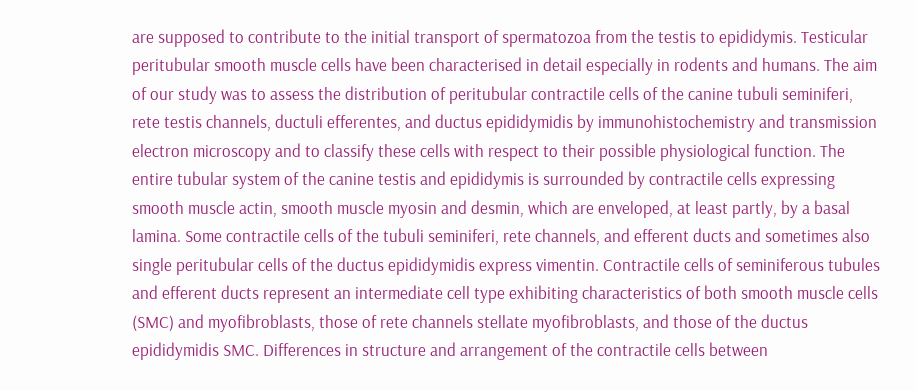are supposed to contribute to the initial transport of spermatozoa from the testis to epididymis. Testicular peritubular smooth muscle cells have been characterised in detail especially in rodents and humans. The aim of our study was to assess the distribution of peritubular contractile cells of the canine tubuli seminiferi, rete testis channels, ductuli efferentes, and ductus epididymidis by immunohistochemistry and transmission electron microscopy and to classify these cells with respect to their possible physiological function. The entire tubular system of the canine testis and epididymis is surrounded by contractile cells expressing smooth muscle actin, smooth muscle myosin and desmin, which are enveloped, at least partly, by a basal lamina. Some contractile cells of the tubuli seminiferi, rete channels, and efferent ducts and sometimes also single peritubular cells of the ductus epididymidis express vimentin. Contractile cells of seminiferous tubules and efferent ducts represent an intermediate cell type exhibiting characteristics of both smooth muscle cells (SMC) and myofibroblasts, those of rete channels stellate myofibroblasts, and those of the ductus epididymidis SMC. Differences in structure and arrangement of the contractile cells between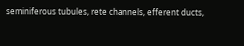seminiferous tubules, rete channels, efferent ducts,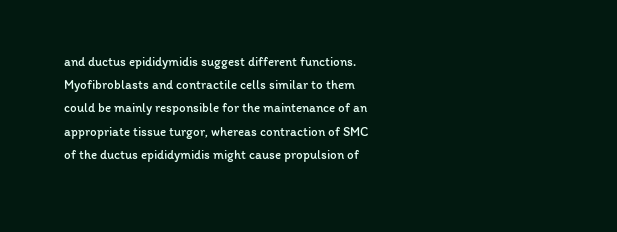and ductus epididymidis suggest different functions. Myofibroblasts and contractile cells similar to them could be mainly responsible for the maintenance of an appropriate tissue turgor, whereas contraction of SMC of the ductus epididymidis might cause propulsion of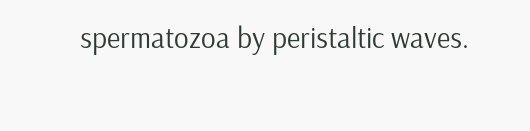spermatozoa by peristaltic waves.